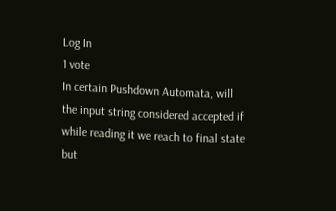Log In
1 vote
In certain Pushdown Automata, will the input string considered accepted if while reading it we reach to final state but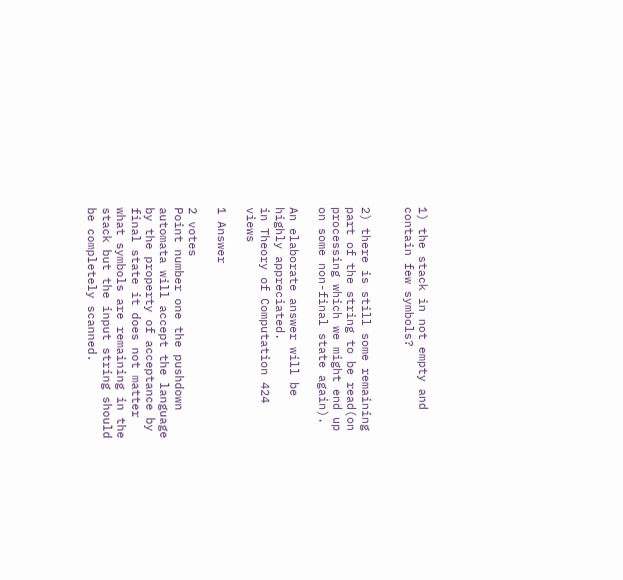1) the stack in not empty and contain few symbols?


2) there is still some remaining part of the string to be read(on processing which we might end up on some non-final state again).

An elaborate answer will be highly appreciated.
in Theory of Computation 424 views

1 Answer

2 votes
Point number one the pushdown automata will accept the language by the property of acceptance by final state it does not matter what symbols are remaining in the stack but the input string should be completely scanned.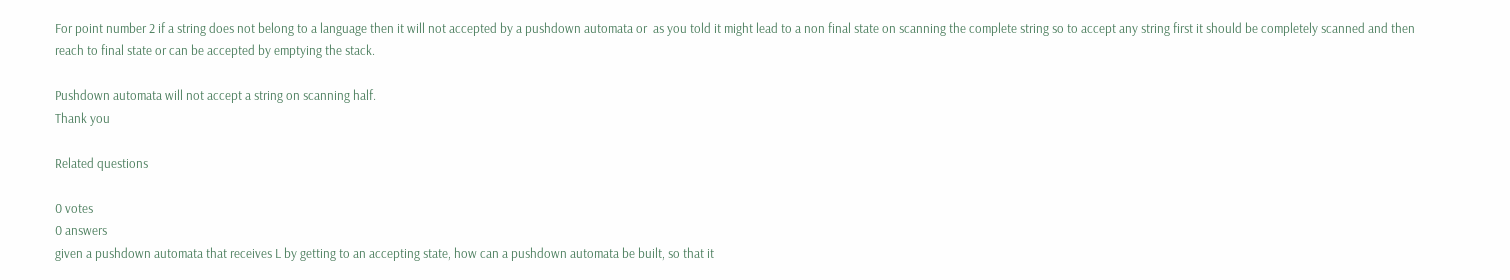For point number 2 if a string does not belong to a language then it will not accepted by a pushdown automata or  as you told it might lead to a non final state on scanning the complete string so to accept any string first it should be completely scanned and then reach to final state or can be accepted by emptying the stack.

Pushdown automata will not accept a string on scanning half.
Thank you

Related questions

0 votes
0 answers
given a pushdown automata that receives L by getting to an accepting state, how can a pushdown automata be built, so that it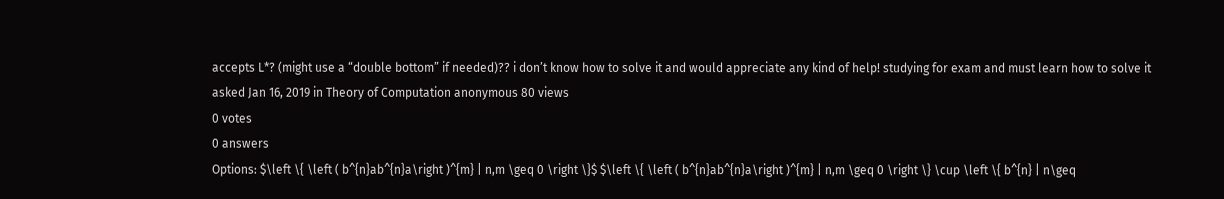accepts L*? (might use a “double bottom” if needed)?? i don’t know how to solve it and would appreciate any kind of help! studying for exam and must learn how to solve it
asked Jan 16, 2019 in Theory of Computation anonymous 80 views
0 votes
0 answers
Options: $\left \{ \left ( b^{n}ab^{n}a\right )^{m} | n,m \geq 0 \right \}$ $\left \{ \left ( b^{n}ab^{n}a\right )^{m} | n,m \geq 0 \right \} \cup \left \{ b^{n} | n\geq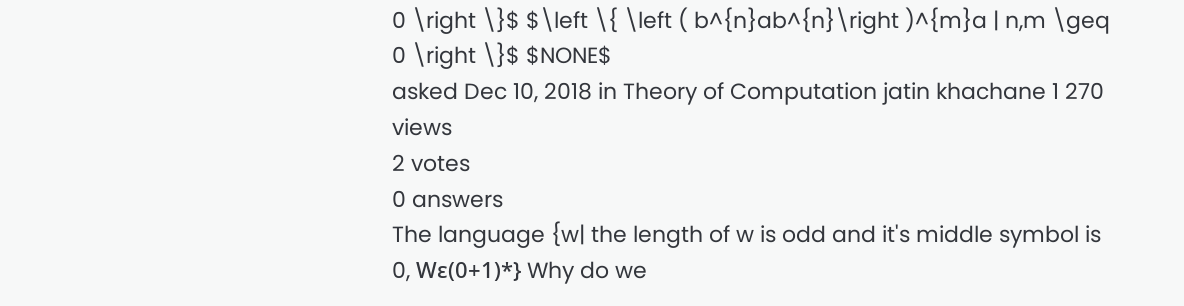0 \right \}$ $\left \{ \left ( b^{n}ab^{n}\right )^{m}a | n,m \geq 0 \right \}$ $NONE$
asked Dec 10, 2018 in Theory of Computation jatin khachane 1 270 views
2 votes
0 answers
The language {w| the length of w is odd and it's middle symbol is 0, Wε(0+1)*} Why do we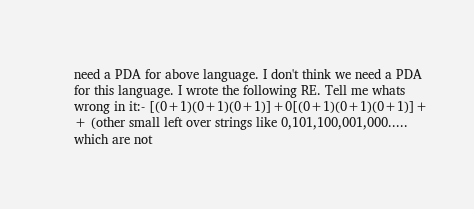need a PDA for above language. I don't think we need a PDA for this language. I wrote the following RE. Tell me whats wrong in it:- [(0+1)(0+1)(0+1)]+0[(0+1)(0+1)(0+1)]+ + (other small left over strings like 0,101,100,001,000..... which are not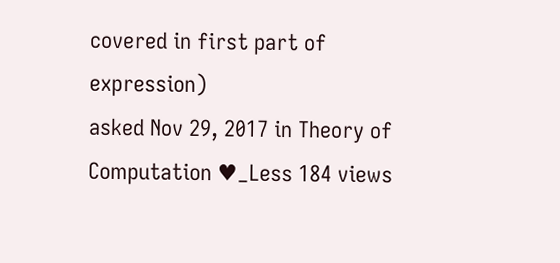covered in first part of expression)
asked Nov 29, 2017 in Theory of Computation ♥_Less 184 views